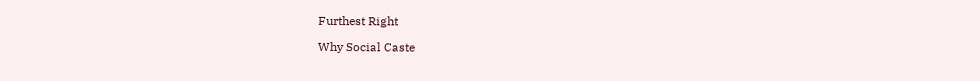Furthest Right

Why Social Caste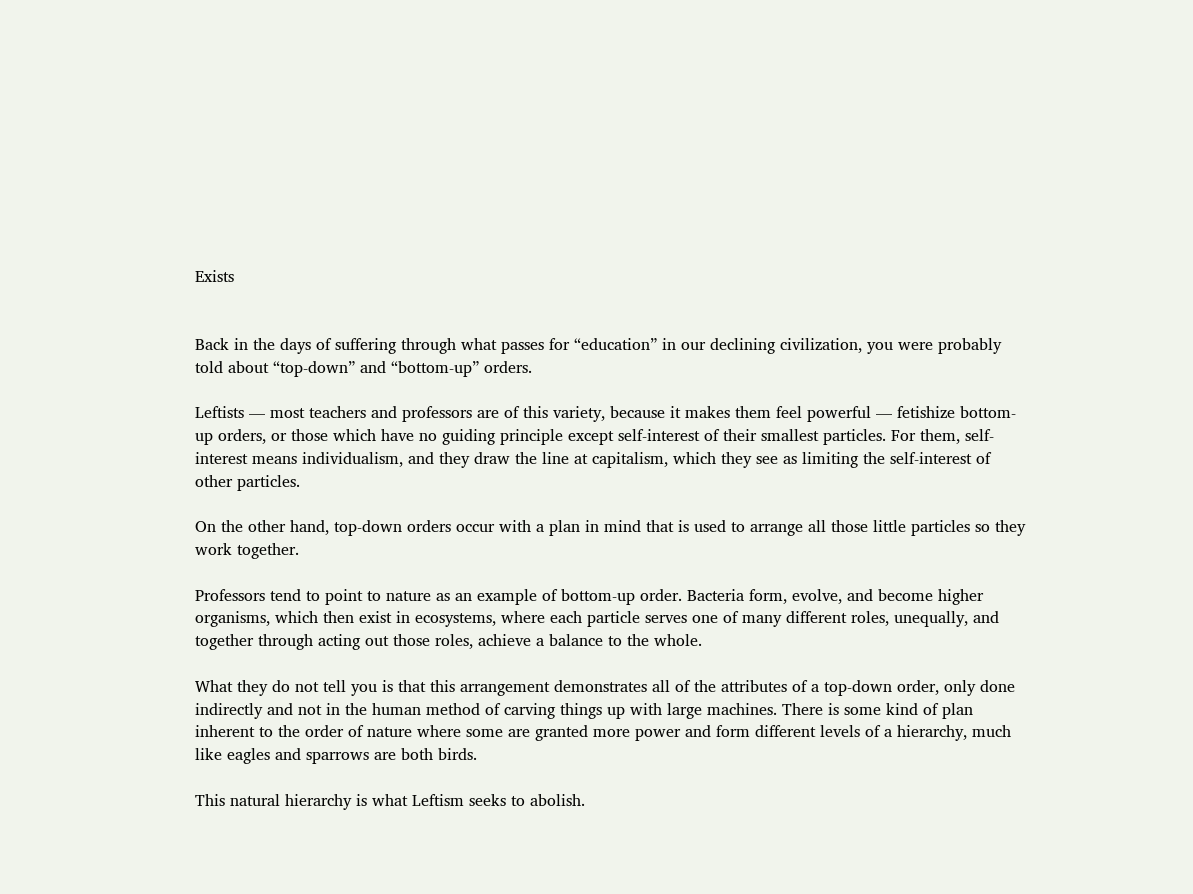Exists


Back in the days of suffering through what passes for “education” in our declining civilization, you were probably told about “top-down” and “bottom-up” orders.

Leftists — most teachers and professors are of this variety, because it makes them feel powerful — fetishize bottom-up orders, or those which have no guiding principle except self-interest of their smallest particles. For them, self-interest means individualism, and they draw the line at capitalism, which they see as limiting the self-interest of other particles.

On the other hand, top-down orders occur with a plan in mind that is used to arrange all those little particles so they work together.

Professors tend to point to nature as an example of bottom-up order. Bacteria form, evolve, and become higher organisms, which then exist in ecosystems, where each particle serves one of many different roles, unequally, and together through acting out those roles, achieve a balance to the whole.

What they do not tell you is that this arrangement demonstrates all of the attributes of a top-down order, only done indirectly and not in the human method of carving things up with large machines. There is some kind of plan inherent to the order of nature where some are granted more power and form different levels of a hierarchy, much like eagles and sparrows are both birds.

This natural hierarchy is what Leftism seeks to abolish.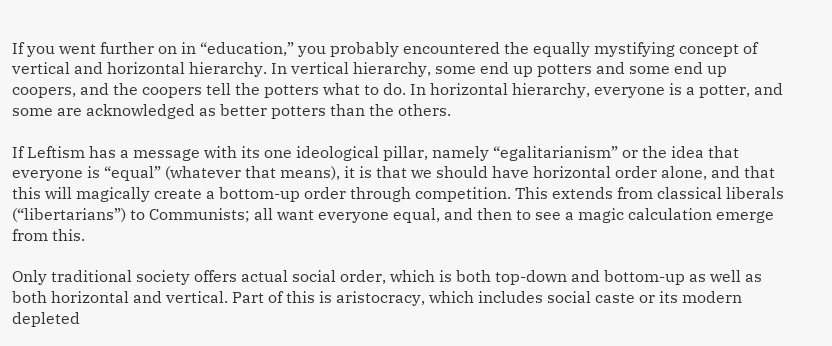If you went further on in “education,” you probably encountered the equally mystifying concept of vertical and horizontal hierarchy. In vertical hierarchy, some end up potters and some end up coopers, and the coopers tell the potters what to do. In horizontal hierarchy, everyone is a potter, and some are acknowledged as better potters than the others.

If Leftism has a message with its one ideological pillar, namely “egalitarianism” or the idea that everyone is “equal” (whatever that means), it is that we should have horizontal order alone, and that this will magically create a bottom-up order through competition. This extends from classical liberals (“libertarians”) to Communists; all want everyone equal, and then to see a magic calculation emerge from this.

Only traditional society offers actual social order, which is both top-down and bottom-up as well as both horizontal and vertical. Part of this is aristocracy, which includes social caste or its modern depleted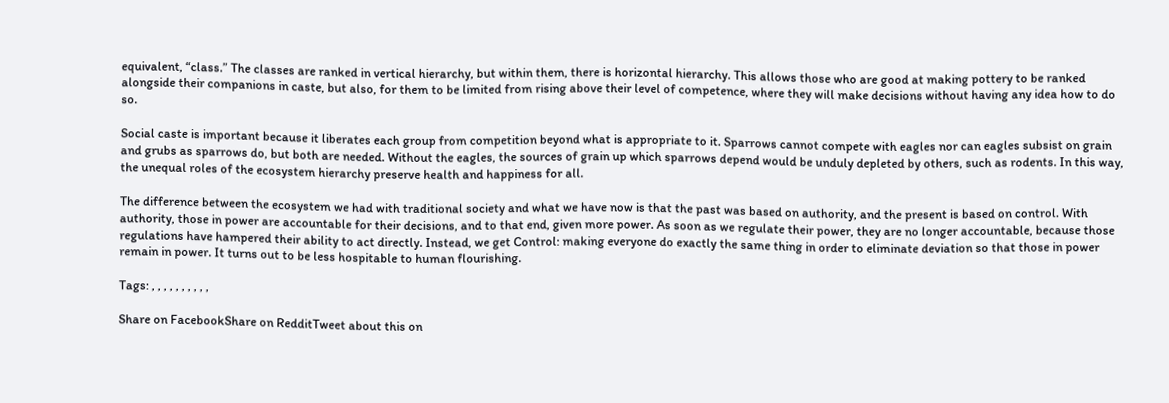equivalent, “class.” The classes are ranked in vertical hierarchy, but within them, there is horizontal hierarchy. This allows those who are good at making pottery to be ranked alongside their companions in caste, but also, for them to be limited from rising above their level of competence, where they will make decisions without having any idea how to do so.

Social caste is important because it liberates each group from competition beyond what is appropriate to it. Sparrows cannot compete with eagles nor can eagles subsist on grain and grubs as sparrows do, but both are needed. Without the eagles, the sources of grain up which sparrows depend would be unduly depleted by others, such as rodents. In this way, the unequal roles of the ecosystem hierarchy preserve health and happiness for all.

The difference between the ecosystem we had with traditional society and what we have now is that the past was based on authority, and the present is based on control. With authority, those in power are accountable for their decisions, and to that end, given more power. As soon as we regulate their power, they are no longer accountable, because those regulations have hampered their ability to act directly. Instead, we get Control: making everyone do exactly the same thing in order to eliminate deviation so that those in power remain in power. It turns out to be less hospitable to human flourishing.

Tags: , , , , , , , , , ,

Share on FacebookShare on RedditTweet about this on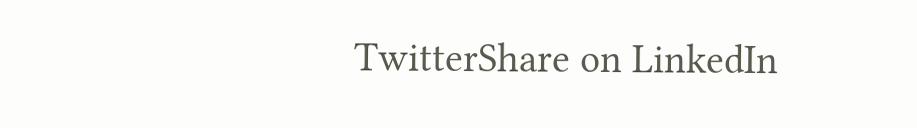TwitterShare on LinkedIn